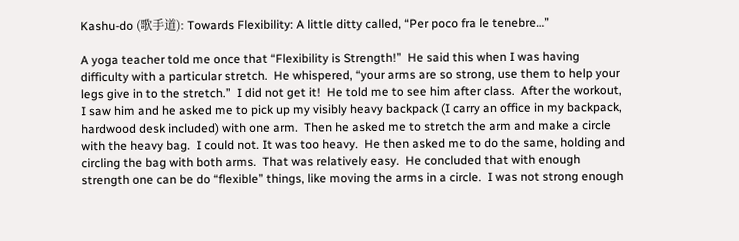Kashu-do (歌手道): Towards Flexibility: A little ditty called, “Per poco fra le tenebre…”

A yoga teacher told me once that “Flexibility is Strength!”  He said this when I was having difficulty with a particular stretch.  He whispered, “your arms are so strong, use them to help your legs give in to the stretch.”  I did not get it!  He told me to see him after class.  After the workout, I saw him and he asked me to pick up my visibly heavy backpack (I carry an office in my backpack, hardwood desk included) with one arm.  Then he asked me to stretch the arm and make a circle with the heavy bag.  I could not. It was too heavy.  He then asked me to do the same, holding and circling the bag with both arms.  That was relatively easy.  He concluded that with enough strength one can be do “flexible” things, like moving the arms in a circle.  I was not strong enough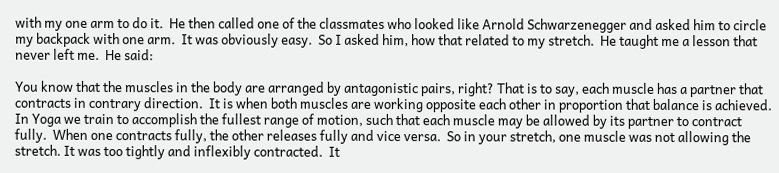with my one arm to do it.  He then called one of the classmates who looked like Arnold Schwarzenegger and asked him to circle my backpack with one arm.  It was obviously easy.  So I asked him, how that related to my stretch.  He taught me a lesson that never left me.  He said:

You know that the muscles in the body are arranged by antagonistic pairs, right? That is to say, each muscle has a partner that contracts in contrary direction.  It is when both muscles are working opposite each other in proportion that balance is achieved.  In Yoga we train to accomplish the fullest range of motion, such that each muscle may be allowed by its partner to contract fully.  When one contracts fully, the other releases fully and vice versa.  So in your stretch, one muscle was not allowing the stretch. It was too tightly and inflexibly contracted.  It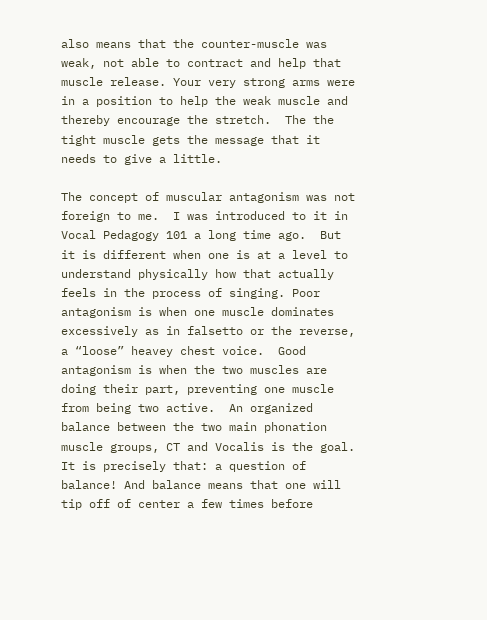also means that the counter-muscle was weak, not able to contract and help that muscle release. Your very strong arms were in a position to help the weak muscle and thereby encourage the stretch.  The the tight muscle gets the message that it needs to give a little.

The concept of muscular antagonism was not foreign to me.  I was introduced to it in Vocal Pedagogy 101 a long time ago.  But it is different when one is at a level to understand physically how that actually feels in the process of singing. Poor antagonism is when one muscle dominates excessively as in falsetto or the reverse, a “loose” heavey chest voice.  Good antagonism is when the two muscles are doing their part, preventing one muscle from being two active.  An organized balance between the two main phonation muscle groups, CT and Vocalis is the goal.  It is precisely that: a question of balance! And balance means that one will tip off of center a few times before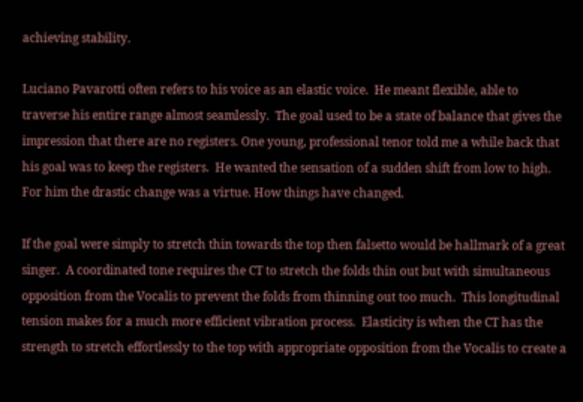achieving stability.

Luciano Pavarotti often refers to his voice as an elastic voice.  He meant flexible, able to traverse his entire range almost seamlessly.  The goal used to be a state of balance that gives the impression that there are no registers. One young, professional tenor told me a while back that his goal was to keep the registers.  He wanted the sensation of a sudden shift from low to high. For him the drastic change was a virtue. How things have changed.

If the goal were simply to stretch thin towards the top then falsetto would be hallmark of a great singer.  A coordinated tone requires the CT to stretch the folds thin out but with simultaneous opposition from the Vocalis to prevent the folds from thinning out too much.  This longitudinal tension makes for a much more efficient vibration process.  Elasticity is when the CT has the strength to stretch effortlessly to the top with appropriate opposition from the Vocalis to create a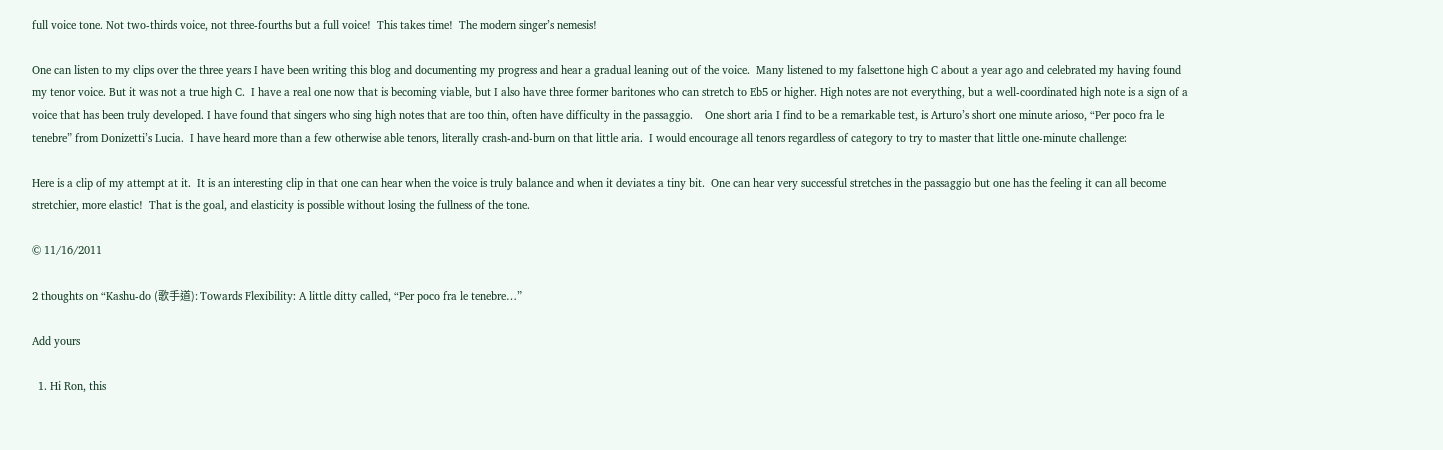full voice tone. Not two-thirds voice, not three-fourths but a full voice!  This takes time!  The modern singer’s nemesis!

One can listen to my clips over the three years I have been writing this blog and documenting my progress and hear a gradual leaning out of the voice.  Many listened to my falsettone high C about a year ago and celebrated my having found my tenor voice. But it was not a true high C.  I have a real one now that is becoming viable, but I also have three former baritones who can stretch to Eb5 or higher. High notes are not everything, but a well-coordinated high note is a sign of a voice that has been truly developed. I have found that singers who sing high notes that are too thin, often have difficulty in the passaggio.    One short aria I find to be a remarkable test, is Arturo’s short one minute arioso, “Per poco fra le tenebre” from Donizetti’s Lucia.  I have heard more than a few otherwise able tenors, literally crash-and-burn on that little aria.  I would encourage all tenors regardless of category to try to master that little one-minute challenge:

Here is a clip of my attempt at it.  It is an interesting clip in that one can hear when the voice is truly balance and when it deviates a tiny bit.  One can hear very successful stretches in the passaggio but one has the feeling it can all become stretchier, more elastic!  That is the goal, and elasticity is possible without losing the fullness of the tone.

© 11/16/2011

2 thoughts on “Kashu-do (歌手道): Towards Flexibility: A little ditty called, “Per poco fra le tenebre…”

Add yours

  1. Hi Ron, this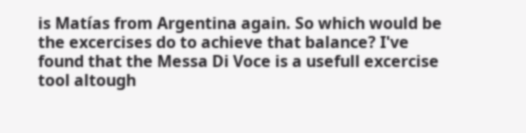is Matías from Argentina again. So which would be the excercises do to achieve that balance? I've found that the Messa Di Voce is a usefull excercise tool altough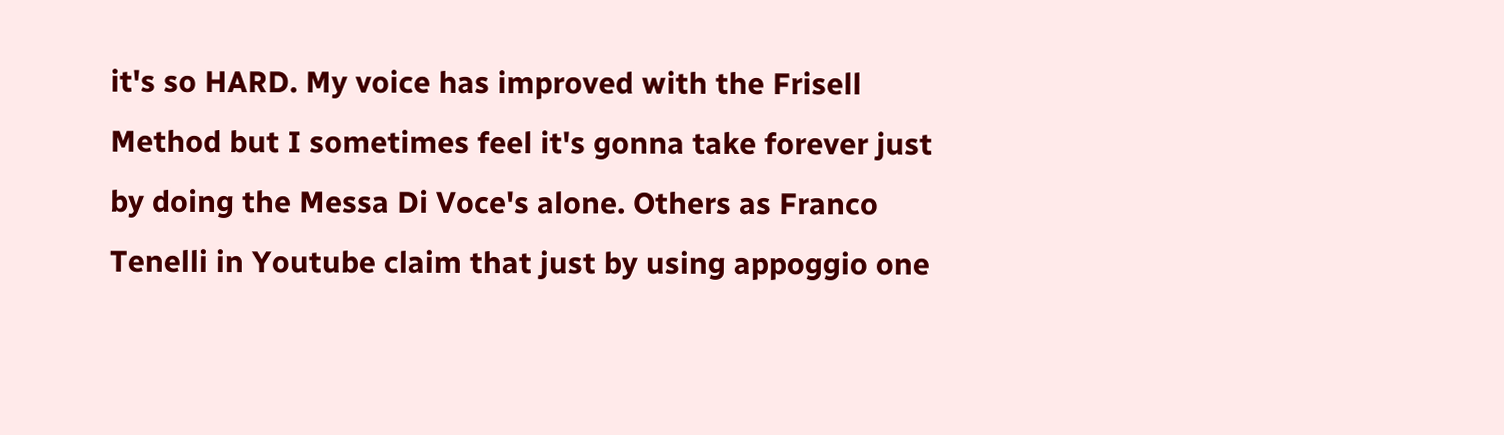it's so HARD. My voice has improved with the Frisell Method but I sometimes feel it's gonna take forever just by doing the Messa Di Voce's alone. Others as Franco Tenelli in Youtube claim that just by using appoggio one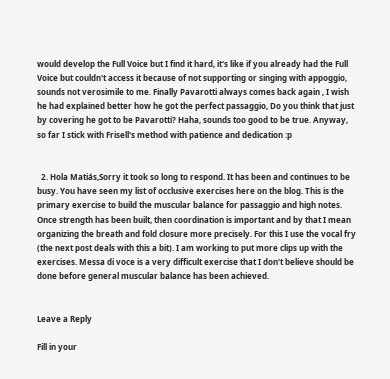would develop the Full Voice but I find it hard, it's like if you already had the Full Voice but couldn't access it because of not supporting or singing with appoggio, sounds not verosimile to me. Finally Pavarotti always comes back again , I wish he had explained better how he got the perfect passaggio, Do you think that just by covering he got to be Pavarotti? Haha, sounds too good to be true. Anyway, so far I stick with Frisell's method with patience and dedication :p


  2. Hola Matiás,Sorry it took so long to respond. It has been and continues to be busy. You have seen my list of occlusive exercises here on the blog. This is the primary exercise to build the muscular balance for passaggio and high notes. Once strength has been built, then coordination is important and by that I mean organizing the breath and fold closure more precisely. For this I use the vocal fry (the next post deals with this a bit). I am working to put more clips up with the exercises. Messa di voce is a very difficult exercise that I don't believe should be done before general muscular balance has been achieved.


Leave a Reply

Fill in your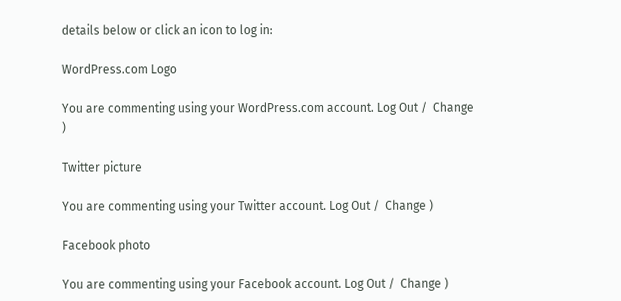details below or click an icon to log in:

WordPress.com Logo

You are commenting using your WordPress.com account. Log Out /  Change )

Twitter picture

You are commenting using your Twitter account. Log Out /  Change )

Facebook photo

You are commenting using your Facebook account. Log Out /  Change )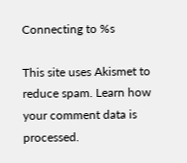Connecting to %s

This site uses Akismet to reduce spam. Learn how your comment data is processed.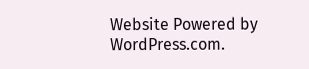Website Powered by WordPress.com.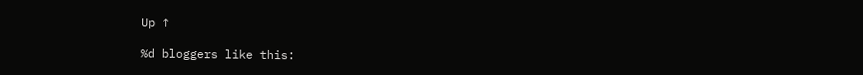Up ↑

%d bloggers like this: